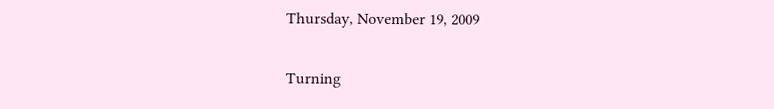Thursday, November 19, 2009

Turning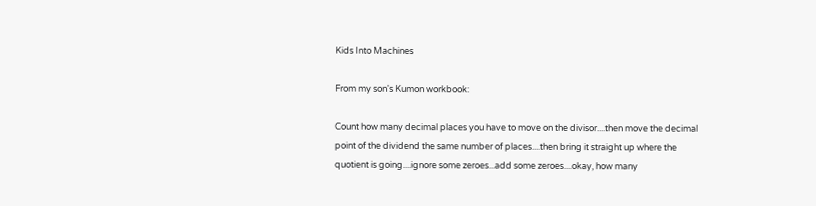Kids Into Machines

From my son's Kumon workbook:

Count how many decimal places you have to move on the divisor....then move the decimal point of the dividend the same number of places....then bring it straight up where the quotient is going....ignore some zeroes...add some zeroes....okay, how many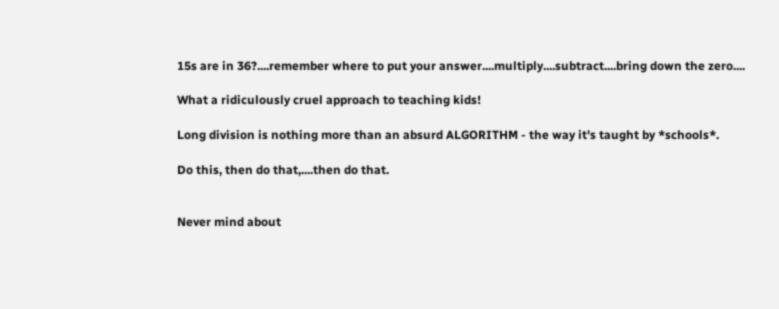15s are in 36?....remember where to put your answer....multiply....subtract....bring down the zero....

What a ridiculously cruel approach to teaching kids!

Long division is nothing more than an absurd ALGORITHM - the way it's taught by *schools*.

Do this, then do that,....then do that.


Never mind about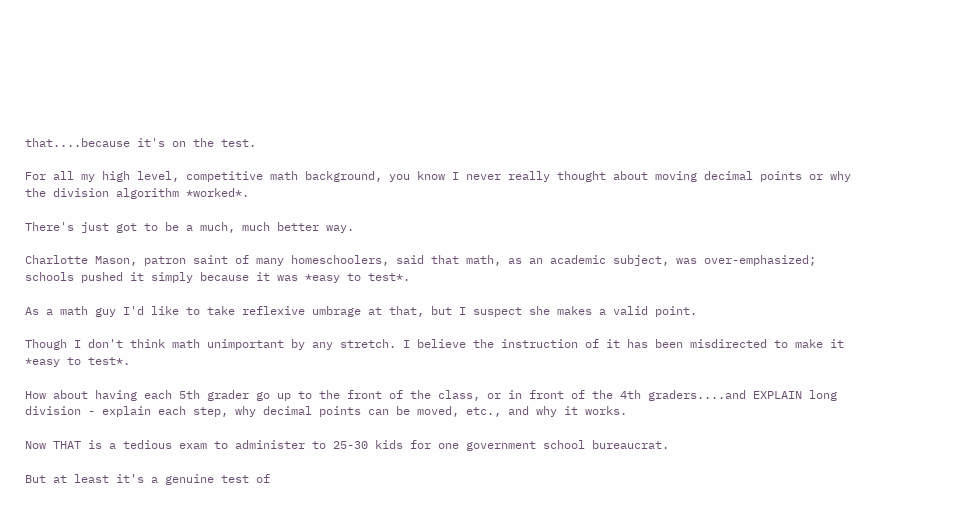that....because it's on the test.

For all my high level, competitive math background, you know I never really thought about moving decimal points or why the division algorithm *worked*.

There's just got to be a much, much better way.

Charlotte Mason, patron saint of many homeschoolers, said that math, as an academic subject, was over-emphasized; schools pushed it simply because it was *easy to test*.

As a math guy I'd like to take reflexive umbrage at that, but I suspect she makes a valid point.

Though I don't think math unimportant by any stretch. I believe the instruction of it has been misdirected to make it *easy to test*.

How about having each 5th grader go up to the front of the class, or in front of the 4th graders....and EXPLAIN long division - explain each step, why decimal points can be moved, etc., and why it works.

Now THAT is a tedious exam to administer to 25-30 kids for one government school bureaucrat.

But at least it's a genuine test of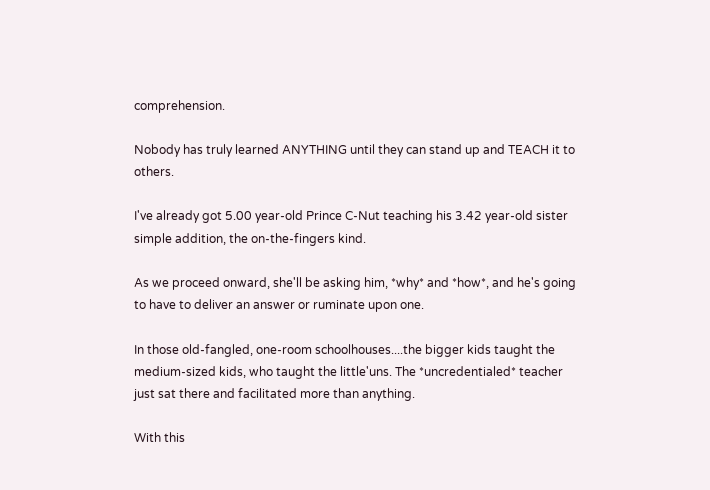comprehension.

Nobody has truly learned ANYTHING until they can stand up and TEACH it to others.

I've already got 5.00 year-old Prince C-Nut teaching his 3.42 year-old sister simple addition, the on-the-fingers kind.

As we proceed onward, she'll be asking him, *why* and *how*, and he's going to have to deliver an answer or ruminate upon one.

In those old-fangled, one-room schoolhouses....the bigger kids taught the medium-sized kids, who taught the little'uns. The *uncredentialed* teacher just sat there and facilitated more than anything.

With this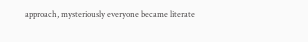approach, mysteriously everyone became literate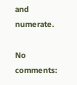and numerate.

No comments: